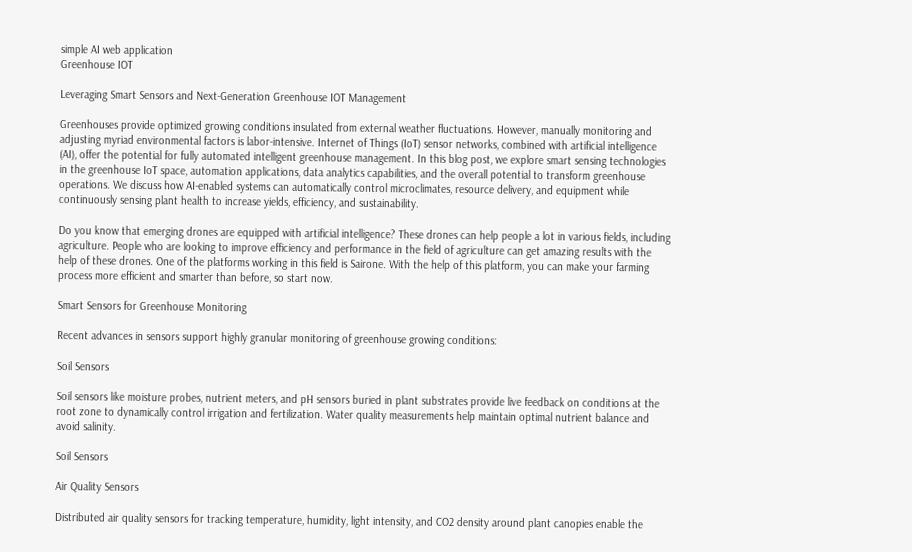simple AI web application
Greenhouse IOT

Leveraging Smart Sensors and Next-Generation Greenhouse IOT Management

Greenhouses provide optimized growing conditions insulated from external weather fluctuations. However, manually monitoring and adjusting myriad environmental factors is labor-intensive. Internet of Things (IoT) sensor networks, combined with artificial intelligence (AI), offer the potential for fully automated intelligent greenhouse management. In this blog post, we explore smart sensing technologies in the greenhouse IoT space, automation applications, data analytics capabilities, and the overall potential to transform greenhouse operations. We discuss how AI-enabled systems can automatically control microclimates, resource delivery, and equipment while continuously sensing plant health to increase yields, efficiency, and sustainability.

Do you know that emerging drones are equipped with artificial intelligence? These drones can help people a lot in various fields, including agriculture. People who are looking to improve efficiency and performance in the field of agriculture can get amazing results with the help of these drones. One of the platforms working in this field is Sairone. With the help of this platform, you can make your farming process more efficient and smarter than before, so start now.

Smart Sensors for Greenhouse Monitoring

Recent advances in sensors support highly granular monitoring of greenhouse growing conditions:

Soil Sensors

Soil sensors like moisture probes, nutrient meters, and pH sensors buried in plant substrates provide live feedback on conditions at the root zone to dynamically control irrigation and fertilization. Water quality measurements help maintain optimal nutrient balance and avoid salinity.

Soil Sensors

Air Quality Sensors

Distributed air quality sensors for tracking temperature, humidity, light intensity, and CO2 density around plant canopies enable the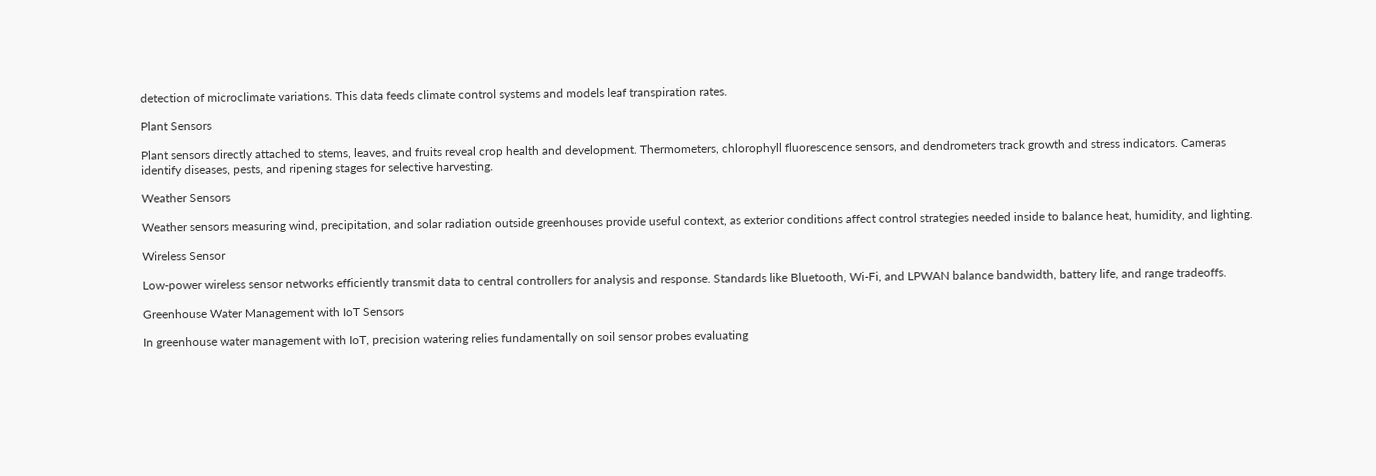detection of microclimate variations. This data feeds climate control systems and models leaf transpiration rates.

Plant Sensors

Plant sensors directly attached to stems, leaves, and fruits reveal crop health and development. Thermometers, chlorophyll fluorescence sensors, and dendrometers track growth and stress indicators. Cameras identify diseases, pests, and ripening stages for selective harvesting.

Weather Sensors

Weather sensors measuring wind, precipitation, and solar radiation outside greenhouses provide useful context, as exterior conditions affect control strategies needed inside to balance heat, humidity, and lighting.

Wireless Sensor

Low-power wireless sensor networks efficiently transmit data to central controllers for analysis and response. Standards like Bluetooth, Wi-Fi, and LPWAN balance bandwidth, battery life, and range tradeoffs.

Greenhouse Water Management with IoT Sensors

In greenhouse water management with IoT, precision watering relies fundamentally on soil sensor probes evaluating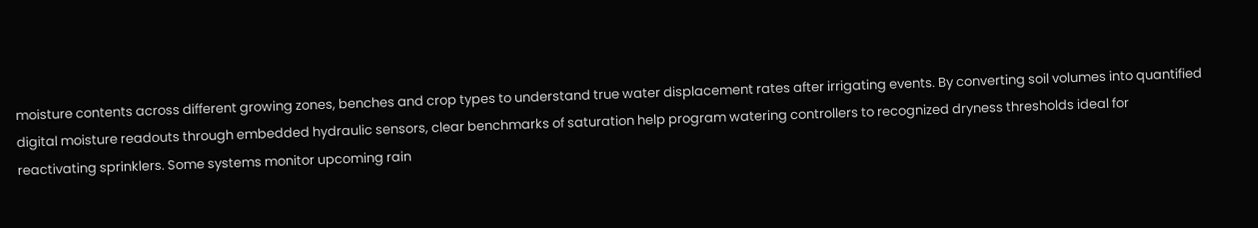moisture contents across different growing zones, benches and crop types to understand true water displacement rates after irrigating events. By converting soil volumes into quantified digital moisture readouts through embedded hydraulic sensors, clear benchmarks of saturation help program watering controllers to recognized dryness thresholds ideal for reactivating sprinklers. Some systems monitor upcoming rain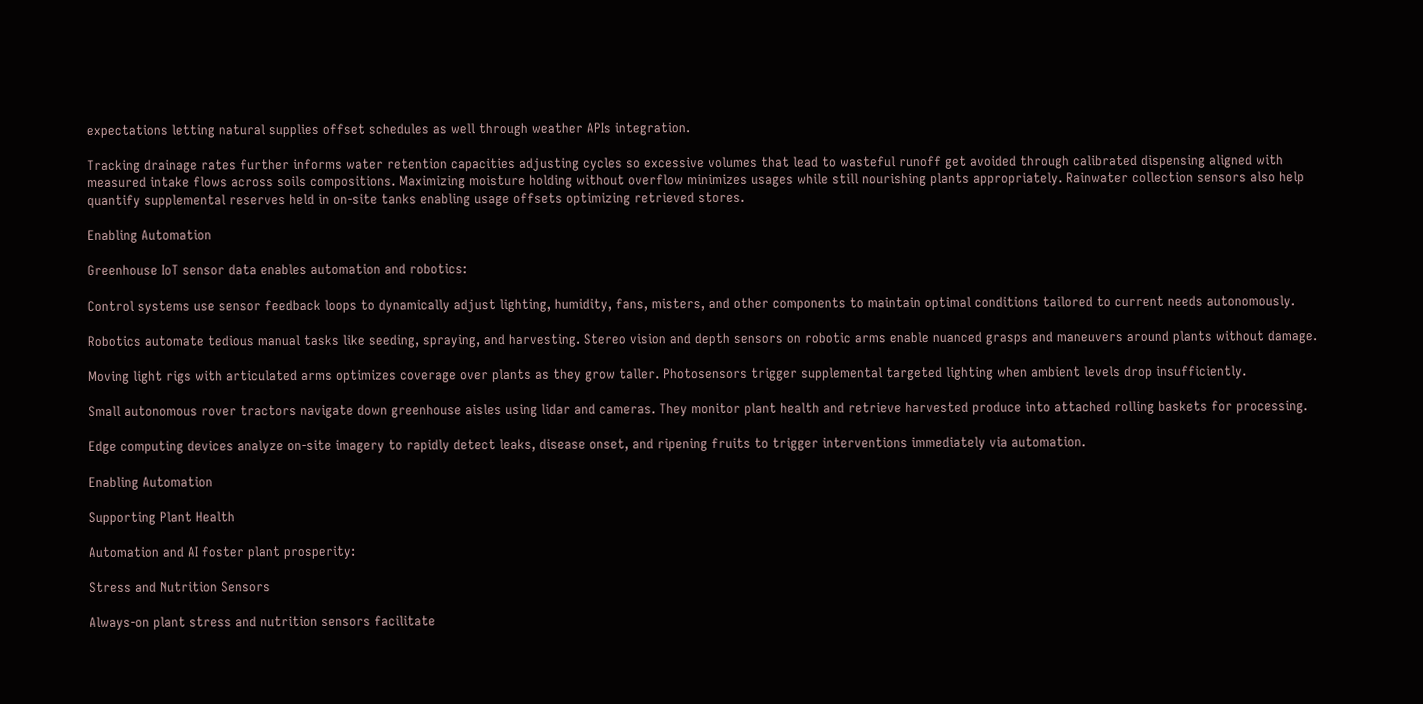expectations letting natural supplies offset schedules as well through weather APIs integration.

Tracking drainage rates further informs water retention capacities adjusting cycles so excessive volumes that lead to wasteful runoff get avoided through calibrated dispensing aligned with measured intake flows across soils compositions. Maximizing moisture holding without overflow minimizes usages while still nourishing plants appropriately. Rainwater collection sensors also help quantify supplemental reserves held in on-site tanks enabling usage offsets optimizing retrieved stores.

Enabling Automation

Greenhouse IoT sensor data enables automation and robotics:

Control systems use sensor feedback loops to dynamically adjust lighting, humidity, fans, misters, and other components to maintain optimal conditions tailored to current needs autonomously.

Robotics automate tedious manual tasks like seeding, spraying, and harvesting. Stereo vision and depth sensors on robotic arms enable nuanced grasps and maneuvers around plants without damage.

Moving light rigs with articulated arms optimizes coverage over plants as they grow taller. Photosensors trigger supplemental targeted lighting when ambient levels drop insufficiently.

Small autonomous rover tractors navigate down greenhouse aisles using lidar and cameras. They monitor plant health and retrieve harvested produce into attached rolling baskets for processing.

Edge computing devices analyze on-site imagery to rapidly detect leaks, disease onset, and ripening fruits to trigger interventions immediately via automation.

Enabling Automation

Supporting Plant Health

Automation and AI foster plant prosperity:

Stress and Nutrition Sensors

Always-on plant stress and nutrition sensors facilitate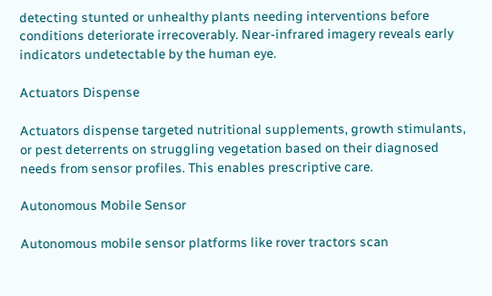detecting stunted or unhealthy plants needing interventions before conditions deteriorate irrecoverably. Near-infrared imagery reveals early indicators undetectable by the human eye.

Actuators Dispense

Actuators dispense targeted nutritional supplements, growth stimulants, or pest deterrents on struggling vegetation based on their diagnosed needs from sensor profiles. This enables prescriptive care.

Autonomous Mobile Sensor

Autonomous mobile sensor platforms like rover tractors scan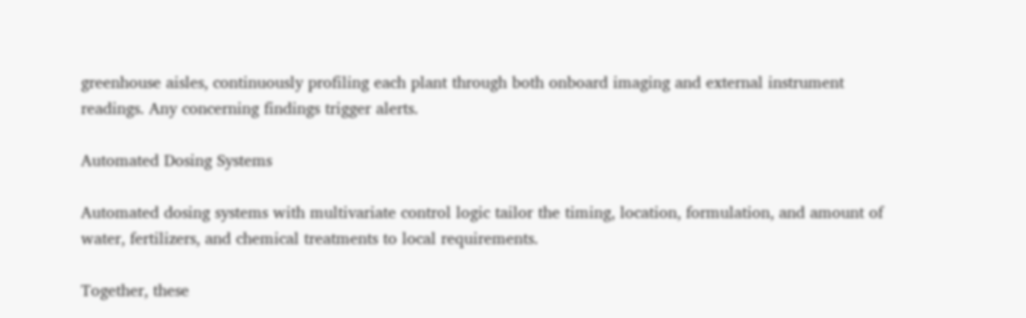greenhouse aisles, continuously profiling each plant through both onboard imaging and external instrument readings. Any concerning findings trigger alerts.

Automated Dosing Systems

Automated dosing systems with multivariate control logic tailor the timing, location, formulation, and amount of water, fertilizers, and chemical treatments to local requirements.

Together, these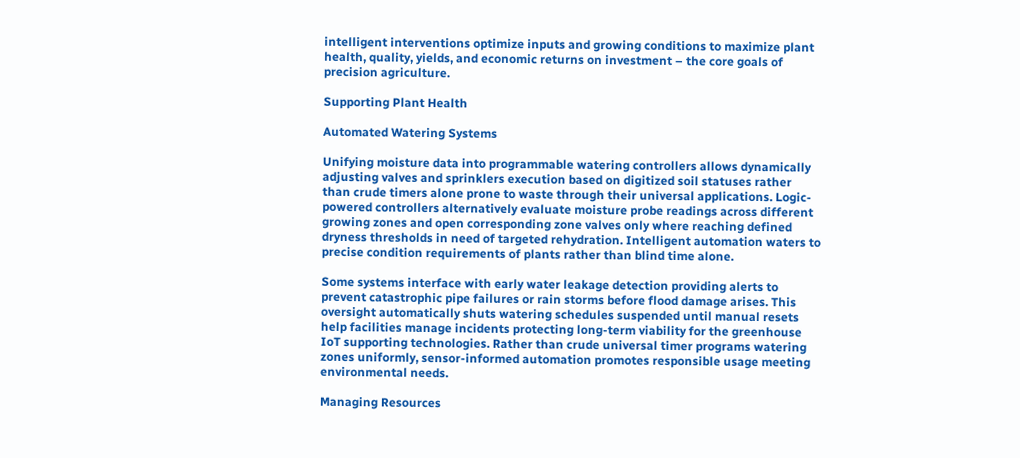intelligent interventions optimize inputs and growing conditions to maximize plant health, quality, yields, and economic returns on investment – the core goals of precision agriculture.

Supporting Plant Health

Automated Watering Systems

Unifying moisture data into programmable watering controllers allows dynamically adjusting valves and sprinklers execution based on digitized soil statuses rather than crude timers alone prone to waste through their universal applications. Logic-powered controllers alternatively evaluate moisture probe readings across different growing zones and open corresponding zone valves only where reaching defined dryness thresholds in need of targeted rehydration. Intelligent automation waters to precise condition requirements of plants rather than blind time alone.

Some systems interface with early water leakage detection providing alerts to prevent catastrophic pipe failures or rain storms before flood damage arises. This oversight automatically shuts watering schedules suspended until manual resets help facilities manage incidents protecting long-term viability for the greenhouse IoT supporting technologies. Rather than crude universal timer programs watering zones uniformly, sensor-informed automation promotes responsible usage meeting environmental needs.

Managing Resources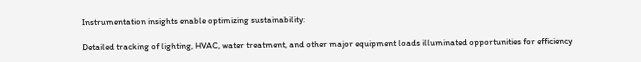Instrumentation insights enable optimizing sustainability:

Detailed tracking of lighting, HVAC, water treatment, and other major equipment loads illuminated opportunities for efficiency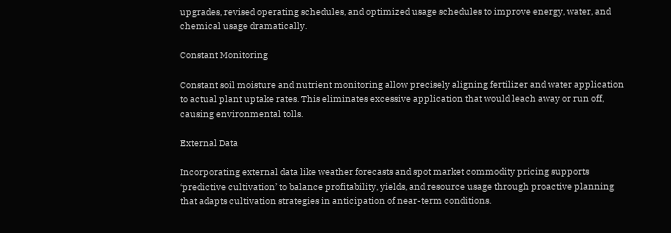upgrades, revised operating schedules, and optimized usage schedules to improve energy, water, and chemical usage dramatically.

Constant Monitoring

Constant soil moisture and nutrient monitoring allow precisely aligning fertilizer and water application to actual plant uptake rates. This eliminates excessive application that would leach away or run off, causing environmental tolls.

External Data

Incorporating external data like weather forecasts and spot market commodity pricing supports ‘predictive cultivation’ to balance profitability, yields, and resource usage through proactive planning that adapts cultivation strategies in anticipation of near-term conditions.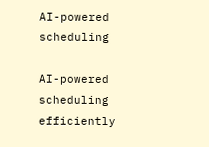AI-powered scheduling

AI-powered scheduling efficiently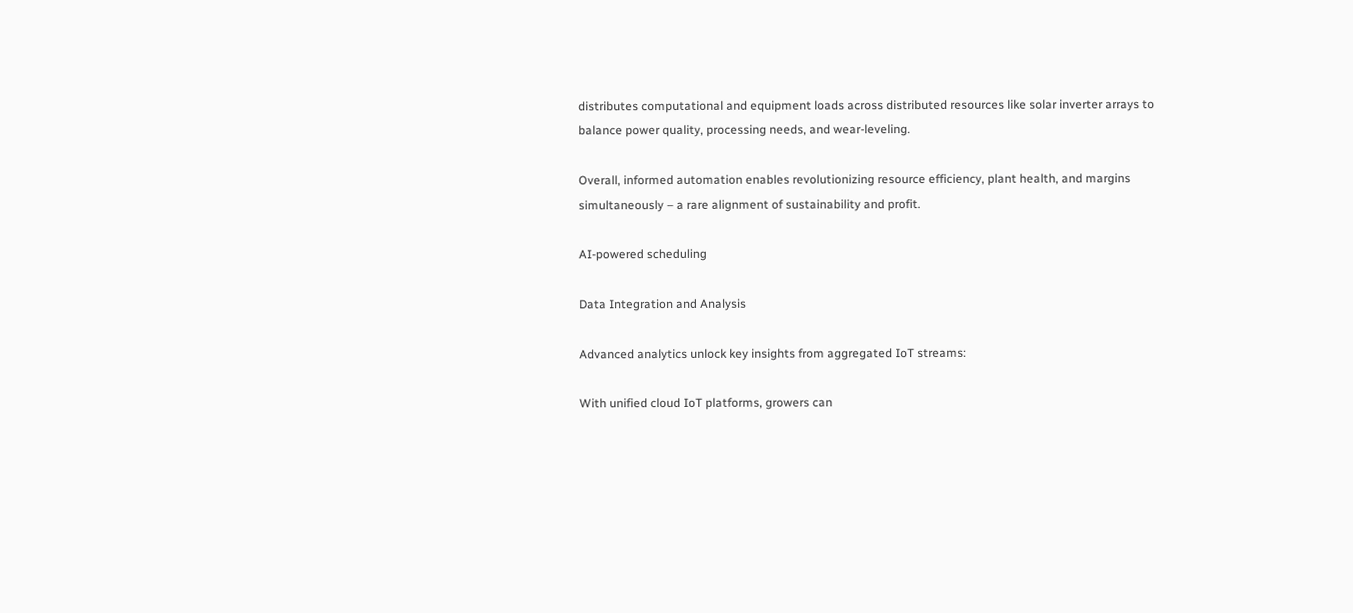distributes computational and equipment loads across distributed resources like solar inverter arrays to balance power quality, processing needs, and wear-leveling.

Overall, informed automation enables revolutionizing resource efficiency, plant health, and margins simultaneously – a rare alignment of sustainability and profit.

AI-powered scheduling

Data Integration and Analysis

Advanced analytics unlock key insights from aggregated IoT streams:

With unified cloud IoT platforms, growers can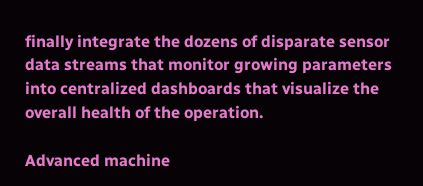finally integrate the dozens of disparate sensor data streams that monitor growing parameters into centralized dashboards that visualize the overall health of the operation.

Advanced machine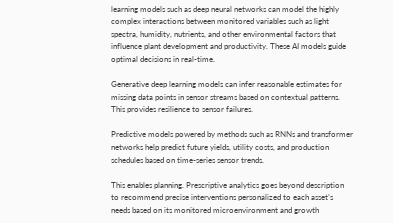learning models such as deep neural networks can model the highly complex interactions between monitored variables such as light spectra, humidity, nutrients, and other environmental factors that influence plant development and productivity. These AI models guide optimal decisions in real-time.

Generative deep learning models can infer reasonable estimates for missing data points in sensor streams based on contextual patterns. This provides resilience to sensor failures.

Predictive models powered by methods such as RNNs and transformer networks help predict future yields, utility costs, and production schedules based on time-series sensor trends.

This enables planning. Prescriptive analytics goes beyond description to recommend precise interventions personalized to each asset’s needs based on its monitored microenvironment and growth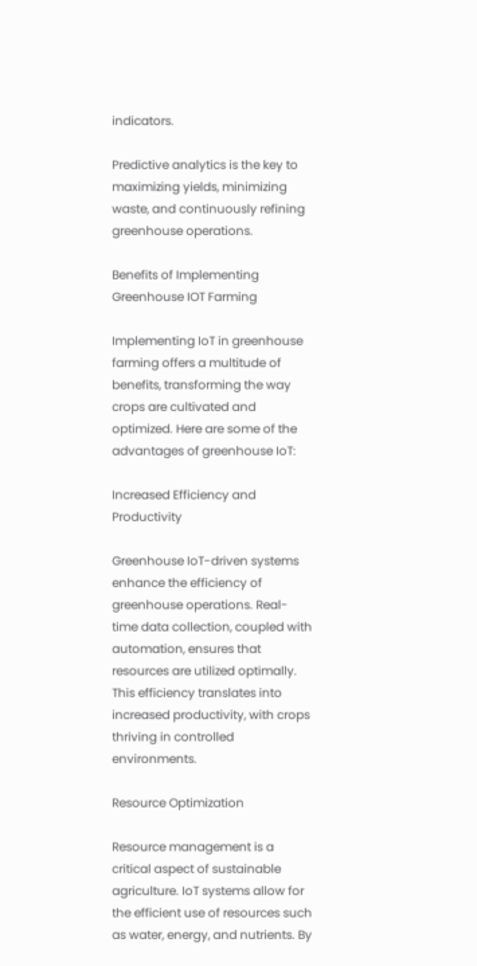indicators.

Predictive analytics is the key to maximizing yields, minimizing waste, and continuously refining greenhouse operations.

Benefits of Implementing Greenhouse IOT Farming

Implementing IoT in greenhouse farming offers a multitude of benefits, transforming the way crops are cultivated and optimized. Here are some of the advantages of greenhouse IoT:

Increased Efficiency and Productivity

Greenhouse IoT-driven systems enhance the efficiency of greenhouse operations. Real-time data collection, coupled with automation, ensures that resources are utilized optimally. This efficiency translates into increased productivity, with crops thriving in controlled environments.

Resource Optimization

Resource management is a critical aspect of sustainable agriculture. IoT systems allow for the efficient use of resources such as water, energy, and nutrients. By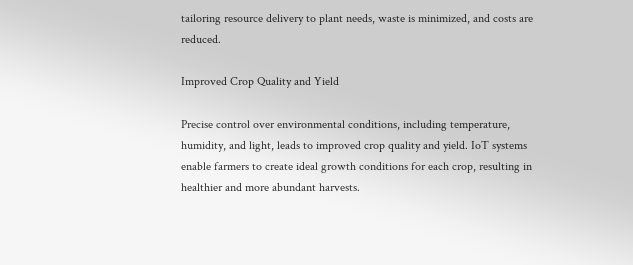tailoring resource delivery to plant needs, waste is minimized, and costs are reduced.

Improved Crop Quality and Yield

Precise control over environmental conditions, including temperature, humidity, and light, leads to improved crop quality and yield. IoT systems enable farmers to create ideal growth conditions for each crop, resulting in healthier and more abundant harvests.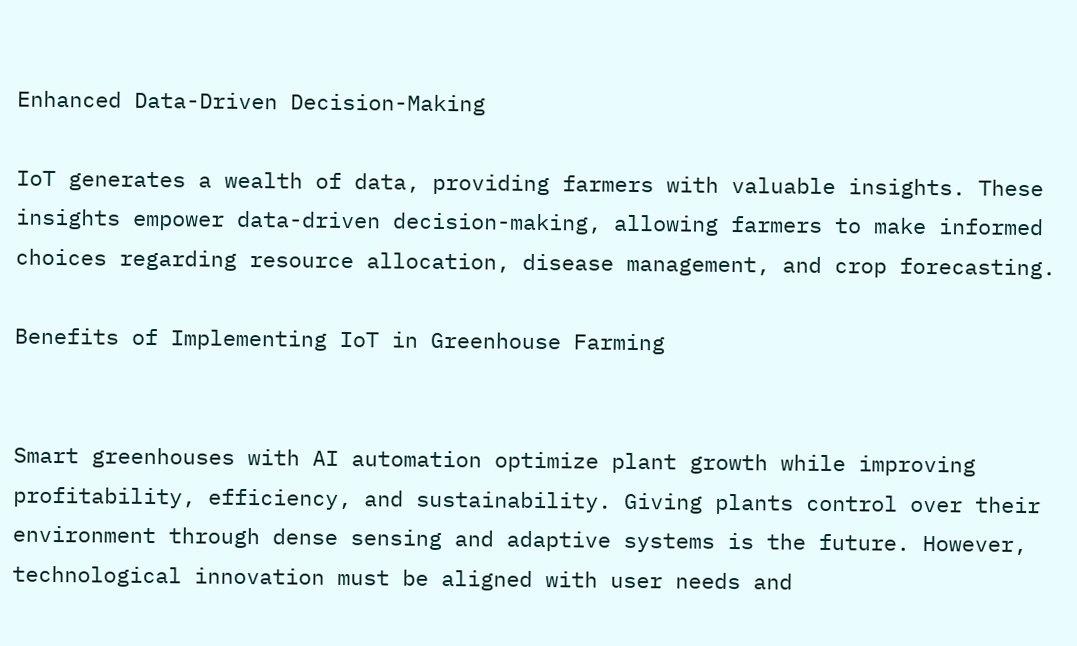Enhanced Data-Driven Decision-Making

IoT generates a wealth of data, providing farmers with valuable insights. These insights empower data-driven decision-making, allowing farmers to make informed choices regarding resource allocation, disease management, and crop forecasting.

Benefits of Implementing IoT in Greenhouse Farming


Smart greenhouses with AI automation optimize plant growth while improving profitability, efficiency, and sustainability. Giving plants control over their environment through dense sensing and adaptive systems is the future. However, technological innovation must be aligned with user needs and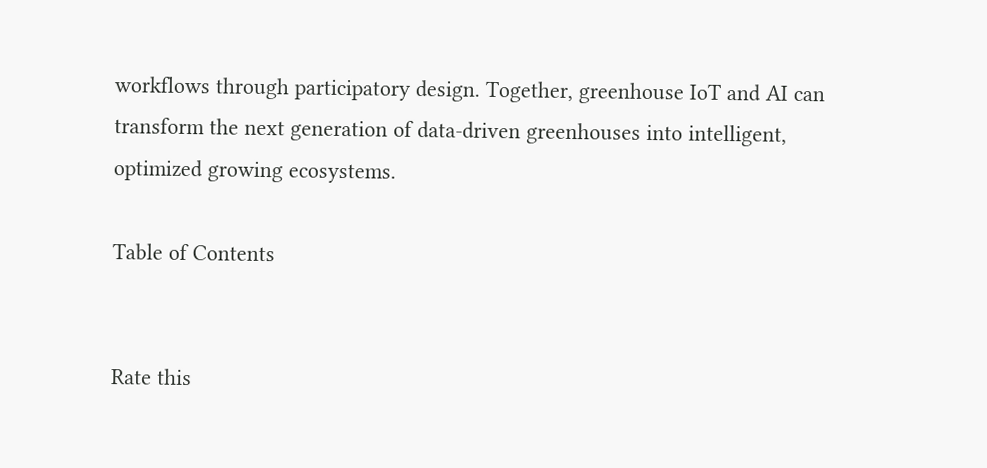workflows through participatory design. Together, greenhouse IoT and AI can transform the next generation of data-driven greenhouses into intelligent, optimized growing ecosystems.

Table of Contents


Rate this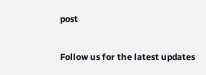post

Follow us for the latest updates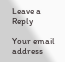Leave a Reply

Your email address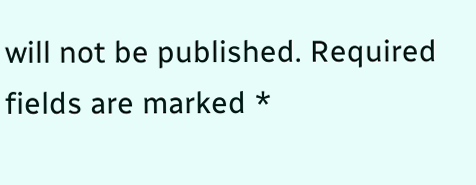will not be published. Required fields are marked *